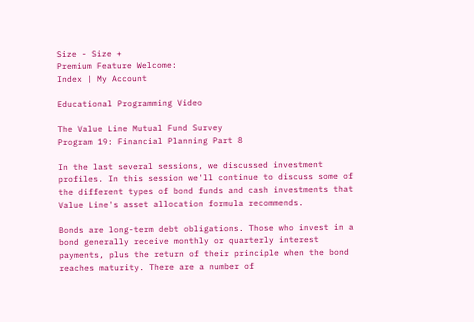Size - Size +
Premium Feature Welcome:
Index | My Account

Educational Programming Video

The Value Line Mutual Fund Survey
Program 19: Financial Planning Part 8

In the last several sessions, we discussed investment profiles. In this session we'll continue to discuss some of the different types of bond funds and cash investments that Value Line's asset allocation formula recommends.

Bonds are long-term debt obligations. Those who invest in a bond generally receive monthly or quarterly interest payments, plus the return of their principle when the bond reaches maturity. There are a number of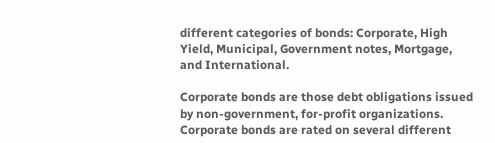different categories of bonds: Corporate, High Yield, Municipal, Government notes, Mortgage, and International.

Corporate bonds are those debt obligations issued by non-government, for-profit organizations. Corporate bonds are rated on several different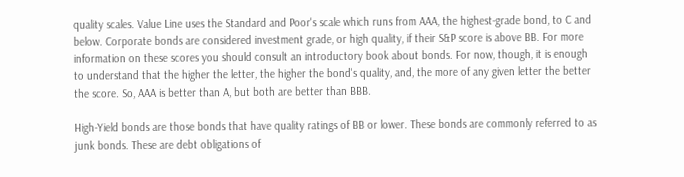quality scales. Value Line uses the Standard and Poor's scale which runs from AAA, the highest-grade bond, to C and below. Corporate bonds are considered investment grade, or high quality, if their S&P score is above BB. For more information on these scores you should consult an introductory book about bonds. For now, though, it is enough to understand that the higher the letter, the higher the bond's quality, and, the more of any given letter the better the score. So, AAA is better than A, but both are better than BBB.

High-Yield bonds are those bonds that have quality ratings of BB or lower. These bonds are commonly referred to as junk bonds. These are debt obligations of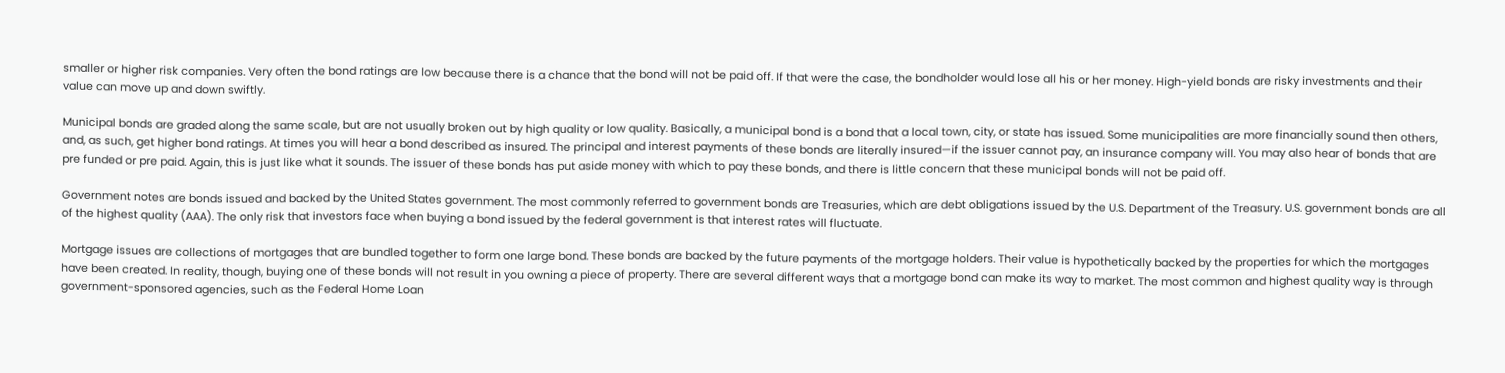smaller or higher risk companies. Very often the bond ratings are low because there is a chance that the bond will not be paid off. If that were the case, the bondholder would lose all his or her money. High-yield bonds are risky investments and their value can move up and down swiftly.

Municipal bonds are graded along the same scale, but are not usually broken out by high quality or low quality. Basically, a municipal bond is a bond that a local town, city, or state has issued. Some municipalities are more financially sound then others, and, as such, get higher bond ratings. At times you will hear a bond described as insured. The principal and interest payments of these bonds are literally insured—if the issuer cannot pay, an insurance company will. You may also hear of bonds that are pre funded or pre paid. Again, this is just like what it sounds. The issuer of these bonds has put aside money with which to pay these bonds, and there is little concern that these municipal bonds will not be paid off.

Government notes are bonds issued and backed by the United States government. The most commonly referred to government bonds are Treasuries, which are debt obligations issued by the U.S. Department of the Treasury. U.S. government bonds are all of the highest quality (AAA). The only risk that investors face when buying a bond issued by the federal government is that interest rates will fluctuate.

Mortgage issues are collections of mortgages that are bundled together to form one large bond. These bonds are backed by the future payments of the mortgage holders. Their value is hypothetically backed by the properties for which the mortgages have been created. In reality, though, buying one of these bonds will not result in you owning a piece of property. There are several different ways that a mortgage bond can make its way to market. The most common and highest quality way is through government-sponsored agencies, such as the Federal Home Loan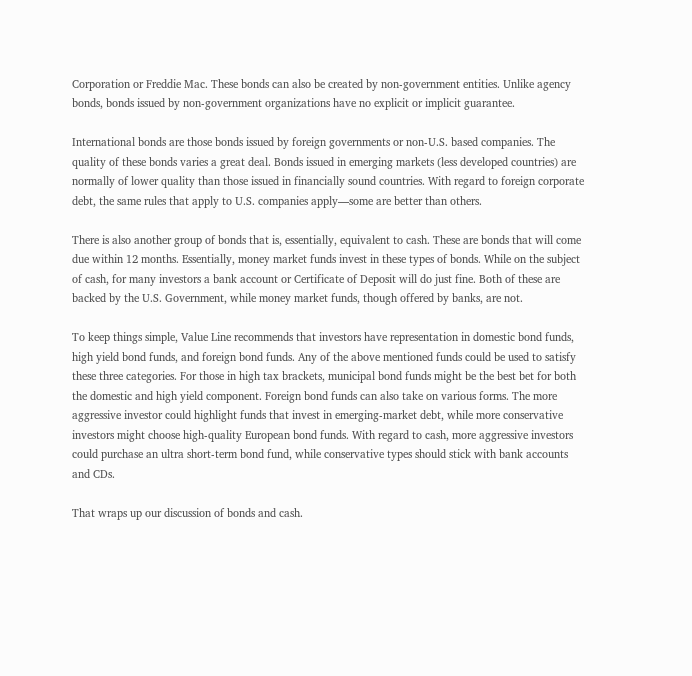Corporation or Freddie Mac. These bonds can also be created by non-government entities. Unlike agency bonds, bonds issued by non-government organizations have no explicit or implicit guarantee.

International bonds are those bonds issued by foreign governments or non-U.S. based companies. The quality of these bonds varies a great deal. Bonds issued in emerging markets (less developed countries) are normally of lower quality than those issued in financially sound countries. With regard to foreign corporate debt, the same rules that apply to U.S. companies apply—some are better than others.

There is also another group of bonds that is, essentially, equivalent to cash. These are bonds that will come due within 12 months. Essentially, money market funds invest in these types of bonds. While on the subject of cash, for many investors a bank account or Certificate of Deposit will do just fine. Both of these are backed by the U.S. Government, while money market funds, though offered by banks, are not.

To keep things simple, Value Line recommends that investors have representation in domestic bond funds, high yield bond funds, and foreign bond funds. Any of the above mentioned funds could be used to satisfy these three categories. For those in high tax brackets, municipal bond funds might be the best bet for both the domestic and high yield component. Foreign bond funds can also take on various forms. The more aggressive investor could highlight funds that invest in emerging-market debt, while more conservative investors might choose high-quality European bond funds. With regard to cash, more aggressive investors could purchase an ultra short-term bond fund, while conservative types should stick with bank accounts and CDs.

That wraps up our discussion of bonds and cash.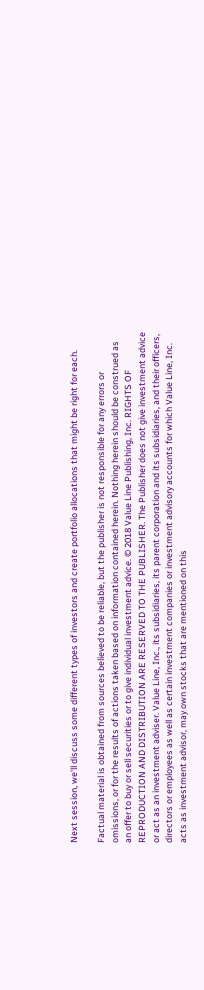Next session, we'll discuss some different types of investors and create portfolio allocations that might be right for each.

Factual material is obtained from sources believed to be reliable, but the publisher is not responsible for any errors or omissions, or for the results of actions taken based on information contained herein. Nothing herein should be construed as an offer to buy or sell securities or to give individual investment advice. © 2018 Value Line Publishing, Inc. RIGHTS OF REPRODUCTION AND DISTRIBUTION ARE RESERVED TO THE PUBLISHER. The Publisher does not give investment advice or act as an investment adviser. Value Line, Inc., its subsidiaries, its parent corporation and its subsidiaries, and their officers, directors or employees as well as certain investment companies or investment advisory accounts for which Value Line, Inc. acts as investment advisor, may own stocks that are mentioned on this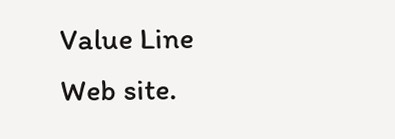Value Line Web site.